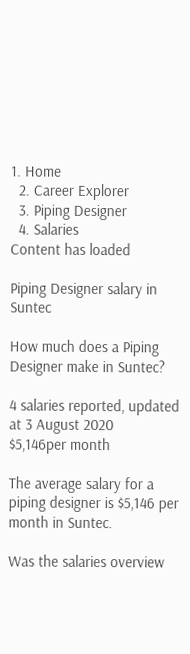1. Home
  2. Career Explorer
  3. Piping Designer
  4. Salaries
Content has loaded

Piping Designer salary in Suntec

How much does a Piping Designer make in Suntec?

4 salaries reported, updated at 3 August 2020
$5,146per month

The average salary for a piping designer is $5,146 per month in Suntec.

Was the salaries overview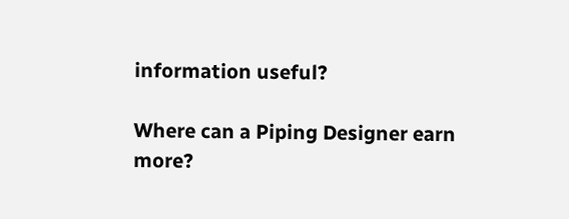information useful?

Where can a Piping Designer earn more?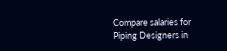Compare salaries for Piping Designers in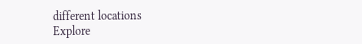different locations
Explore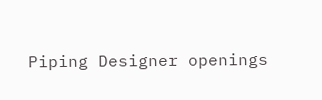Piping Designer openings